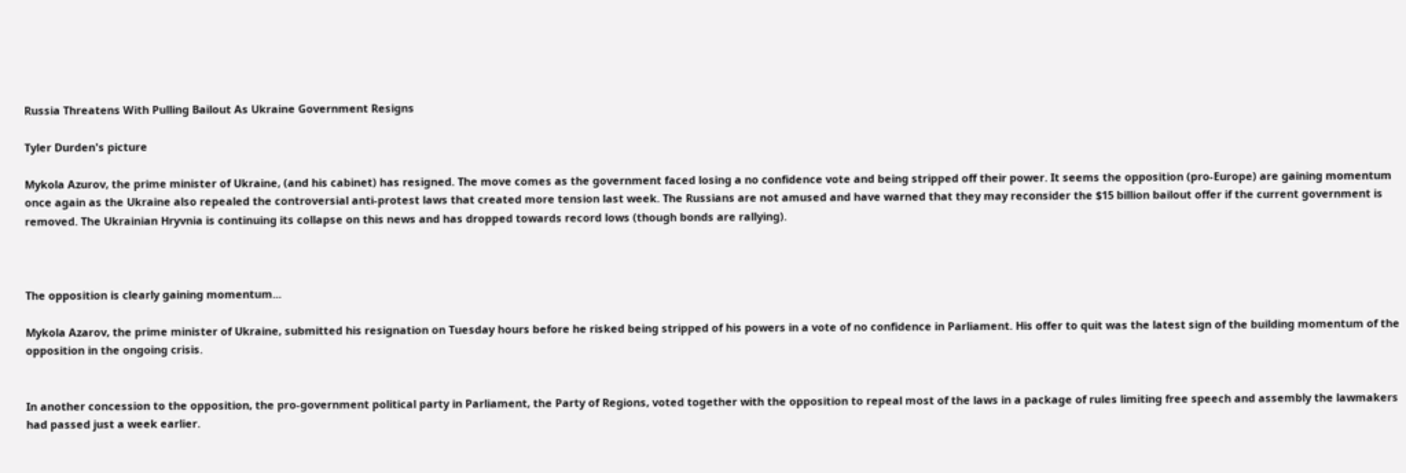Russia Threatens With Pulling Bailout As Ukraine Government Resigns

Tyler Durden's picture

Mykola Azurov, the prime minister of Ukraine, (and his cabinet) has resigned. The move comes as the government faced losing a no confidence vote and being stripped off their power. It seems the opposition (pro-Europe) are gaining momentum once again as the Ukraine also repealed the controversial anti-protest laws that created more tension last week. The Russians are not amused and have warned that they may reconsider the $15 billion bailout offer if the current government is removed. The Ukrainian Hryvnia is continuing its collapse on this news and has dropped towards record lows (though bonds are rallying).



The opposition is clearly gaining momentum...

Mykola Azarov, the prime minister of Ukraine, submitted his resignation on Tuesday hours before he risked being stripped of his powers in a vote of no confidence in Parliament. His offer to quit was the latest sign of the building momentum of the opposition in the ongoing crisis.


In another concession to the opposition, the pro-government political party in Parliament, the Party of Regions, voted together with the opposition to repeal most of the laws in a package of rules limiting free speech and assembly the lawmakers had passed just a week earlier.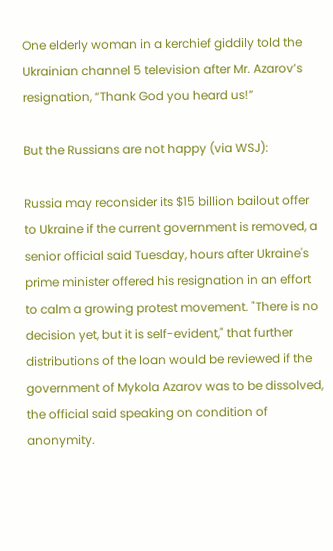One elderly woman in a kerchief giddily told the Ukrainian channel 5 television after Mr. Azarov’s resignation, “Thank God you heard us!”

But the Russians are not happy (via WSJ):

Russia may reconsider its $15 billion bailout offer to Ukraine if the current government is removed, a senior official said Tuesday, hours after Ukraine's prime minister offered his resignation in an effort to calm a growing protest movement. "There is no decision yet, but it is self-evident," that further distributions of the loan would be reviewed if the government of Mykola Azarov was to be dissolved, the official said speaking on condition of anonymity.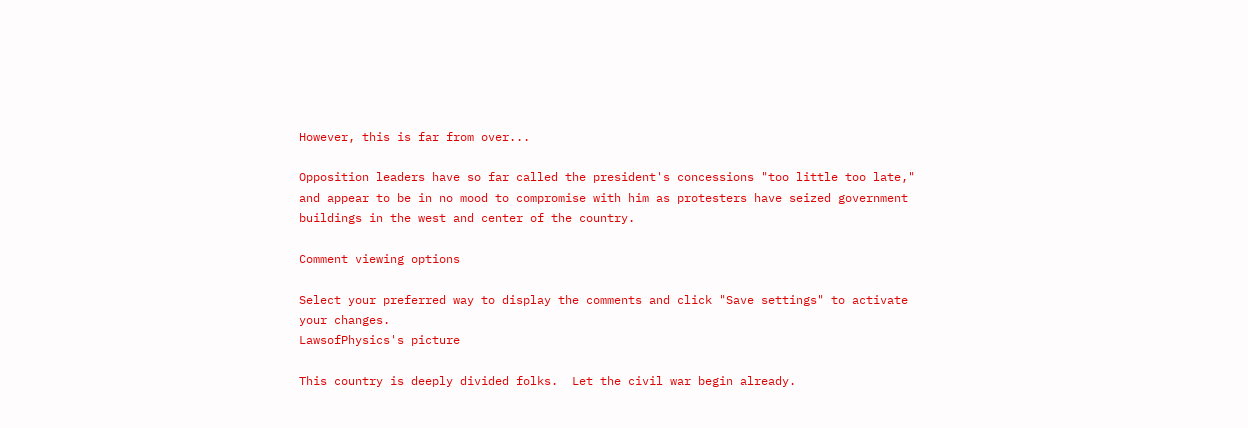However, this is far from over...

Opposition leaders have so far called the president's concessions "too little too late," and appear to be in no mood to compromise with him as protesters have seized government buildings in the west and center of the country.

Comment viewing options

Select your preferred way to display the comments and click "Save settings" to activate your changes.
LawsofPhysics's picture

This country is deeply divided folks.  Let the civil war begin already.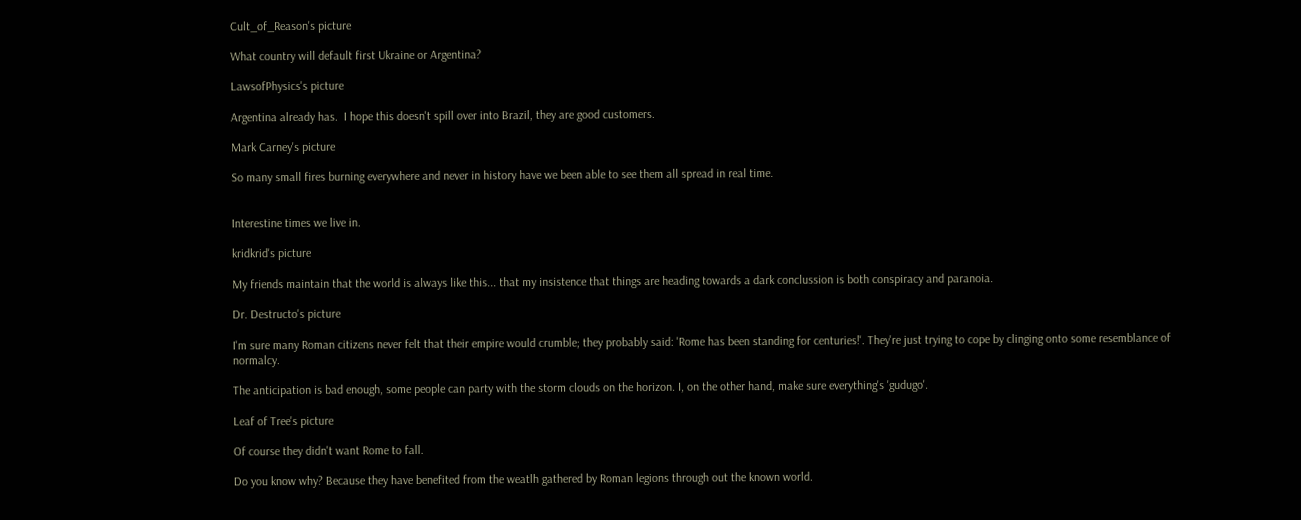Cult_of_Reason's picture

What country will default first Ukraine or Argentina?

LawsofPhysics's picture

Argentina already has.  I hope this doesn't spill over into Brazil, they are good customers.

Mark Carney's picture

So many small fires burning everywhere and never in history have we been able to see them all spread in real time.


Interestine times we live in.

kridkrid's picture

My friends maintain that the world is always like this... that my insistence that things are heading towards a dark conclussion is both conspiracy and paranoia.

Dr. Destructo's picture

I'm sure many Roman citizens never felt that their empire would crumble; they probably said: 'Rome has been standing for centuries!'. They're just trying to cope by clinging onto some resemblance of normalcy.

The anticipation is bad enough, some people can party with the storm clouds on the horizon. I, on the other hand, make sure everything's 'gudugo'.

Leaf of Tree's picture

Of course they didn't want Rome to fall.

Do you know why? Because they have benefited from the weatlh gathered by Roman legions through out the known world.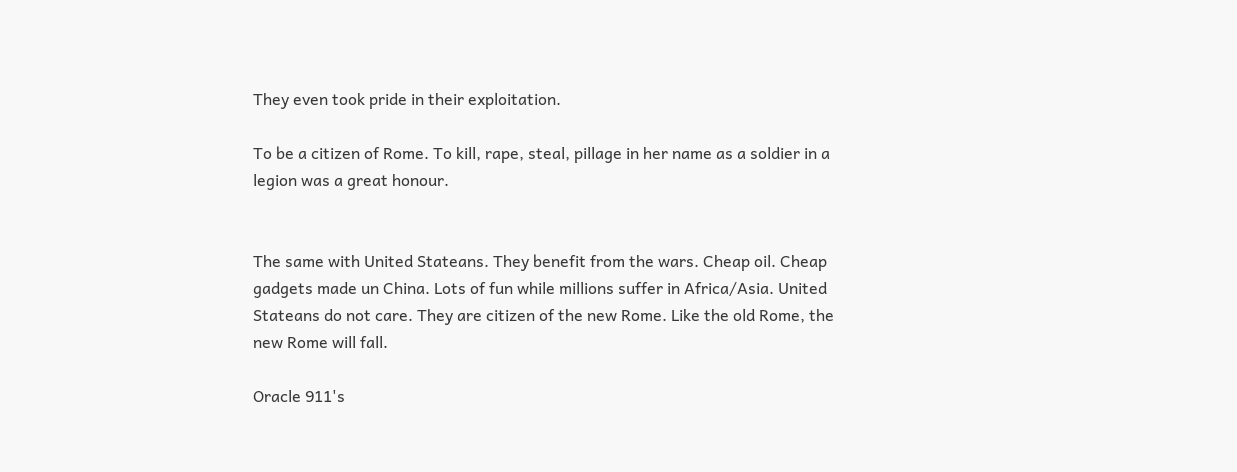They even took pride in their exploitation.

To be a citizen of Rome. To kill, rape, steal, pillage in her name as a soldier in a legion was a great honour.


The same with United Stateans. They benefit from the wars. Cheap oil. Cheap gadgets made un China. Lots of fun while millions suffer in Africa/Asia. United Stateans do not care. They are citizen of the new Rome. Like the old Rome, the new Rome will fall.

Oracle 911's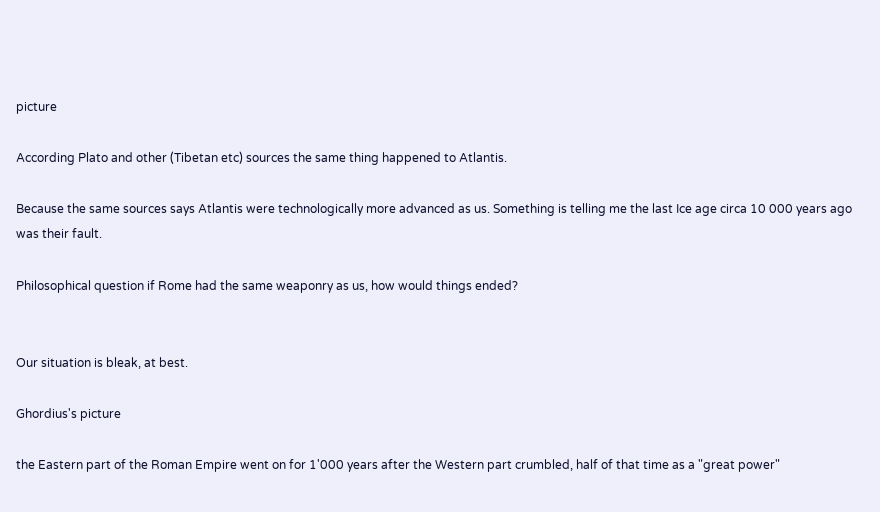picture

According Plato and other (Tibetan etc) sources the same thing happened to Atlantis.

Because the same sources says Atlantis were technologically more advanced as us. Something is telling me the last Ice age circa 10 000 years ago was their fault.

Philosophical question if Rome had the same weaponry as us, how would things ended?


Our situation is bleak, at best.

Ghordius's picture

the Eastern part of the Roman Empire went on for 1'000 years after the Western part crumbled, half of that time as a "great power"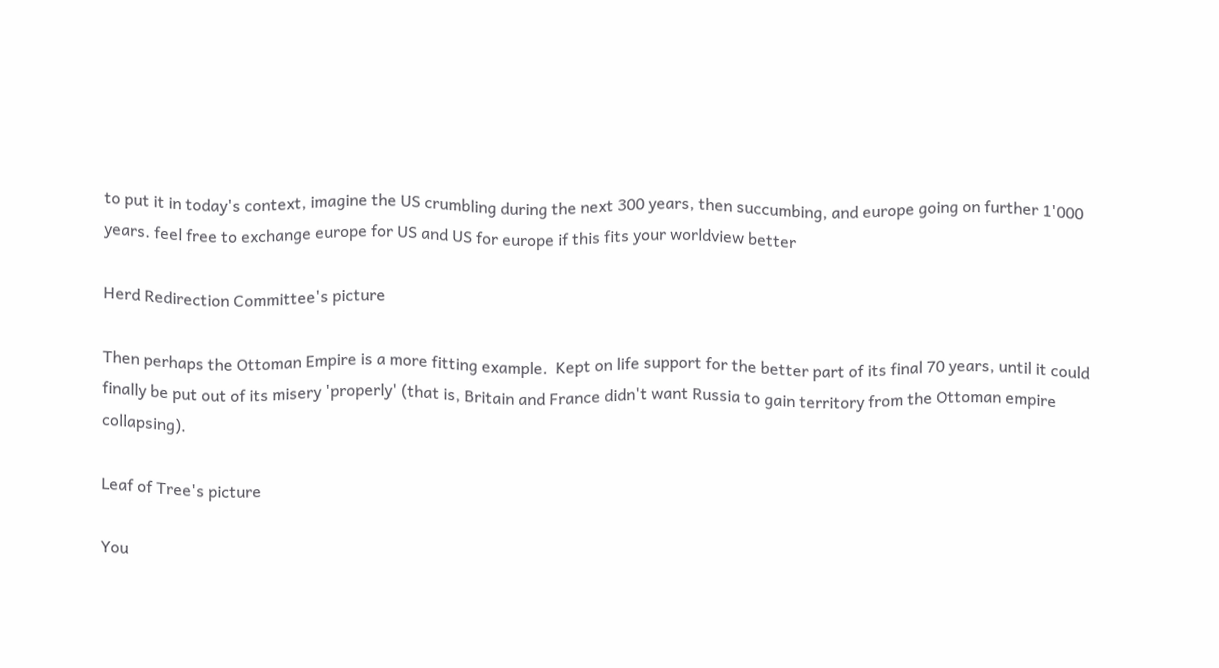to put it in today's context, imagine the US crumbling during the next 300 years, then succumbing, and europe going on further 1'000 years. feel free to exchange europe for US and US for europe if this fits your worldview better

Herd Redirection Committee's picture

Then perhaps the Ottoman Empire is a more fitting example.  Kept on life support for the better part of its final 70 years, until it could finally be put out of its misery 'properly' (that is, Britain and France didn't want Russia to gain territory from the Ottoman empire collapsing).

Leaf of Tree's picture

You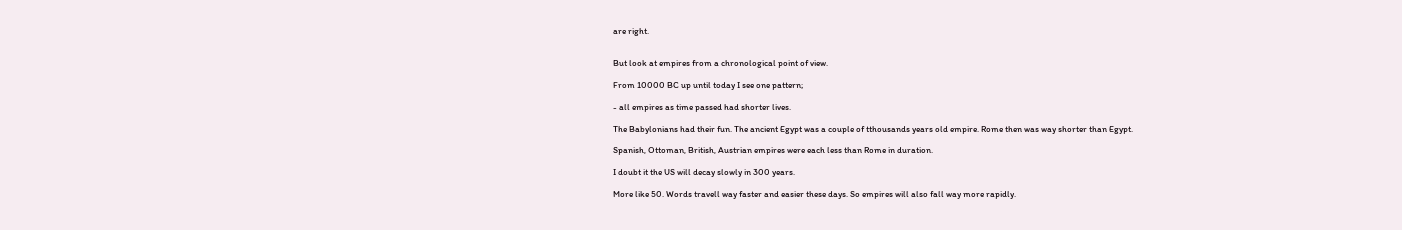are right.


But look at empires from a chronological point of view.

From 10000 BC up until today I see one pattern;

- all empires as time passed had shorter lives.

The Babylonians had their fun. The ancient Egypt was a couple of tthousands years old empire. Rome then was way shorter than Egypt.

Spanish, Ottoman, British, Austrian empires were each less than Rome in duration.

I doubt it the US will decay slowly in 300 years.

More like 50. Words travell way faster and easier these days. So empires will also fall way more rapidly.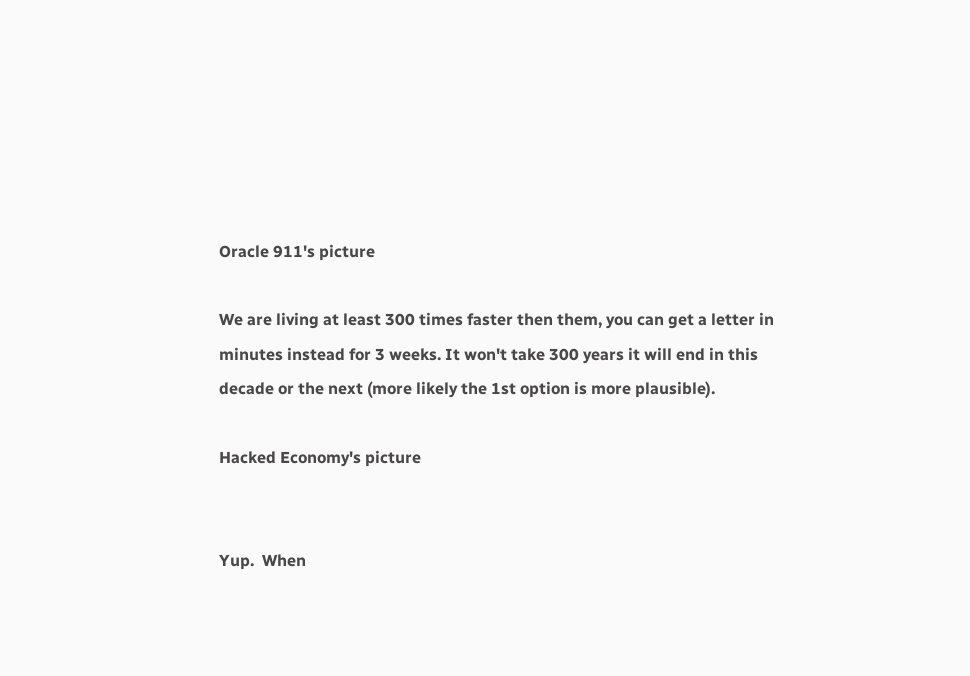Oracle 911's picture

We are living at least 300 times faster then them, you can get a letter in minutes instead for 3 weeks. It won't take 300 years it will end in this decade or the next (more likely the 1st option is more plausible).

Hacked Economy's picture


Yup.  When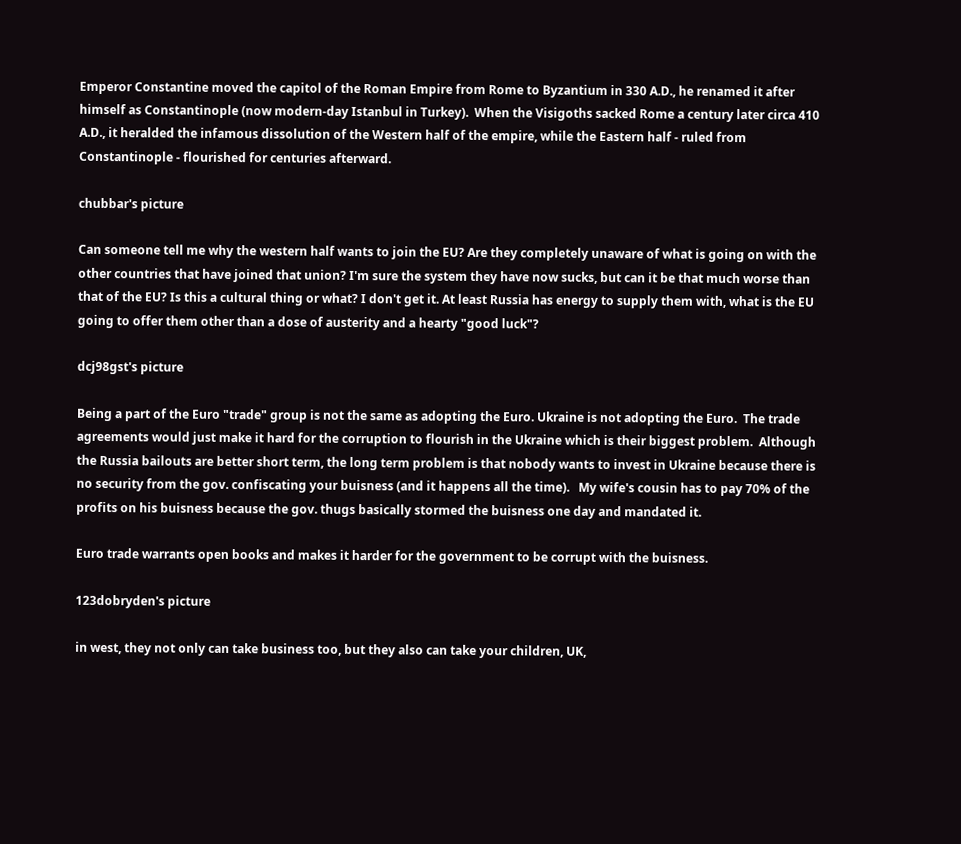Emperor Constantine moved the capitol of the Roman Empire from Rome to Byzantium in 330 A.D., he renamed it after himself as Constantinople (now modern-day Istanbul in Turkey).  When the Visigoths sacked Rome a century later circa 410 A.D., it heralded the infamous dissolution of the Western half of the empire, while the Eastern half - ruled from Constantinople - flourished for centuries afterward.

chubbar's picture

Can someone tell me why the western half wants to join the EU? Are they completely unaware of what is going on with the other countries that have joined that union? I'm sure the system they have now sucks, but can it be that much worse than that of the EU? Is this a cultural thing or what? I don't get it. At least Russia has energy to supply them with, what is the EU going to offer them other than a dose of austerity and a hearty "good luck"?

dcj98gst's picture

Being a part of the Euro "trade" group is not the same as adopting the Euro. Ukraine is not adopting the Euro.  The trade agreements would just make it hard for the corruption to flourish in the Ukraine which is their biggest problem.  Although the Russia bailouts are better short term, the long term problem is that nobody wants to invest in Ukraine because there is no security from the gov. confiscating your buisness (and it happens all the time).   My wife's cousin has to pay 70% of the profits on his buisness because the gov. thugs basically stormed the buisness one day and mandated it.

Euro trade warrants open books and makes it harder for the government to be corrupt with the buisness.

123dobryden's picture

in west, they not only can take business too, but they also can take your children, UK,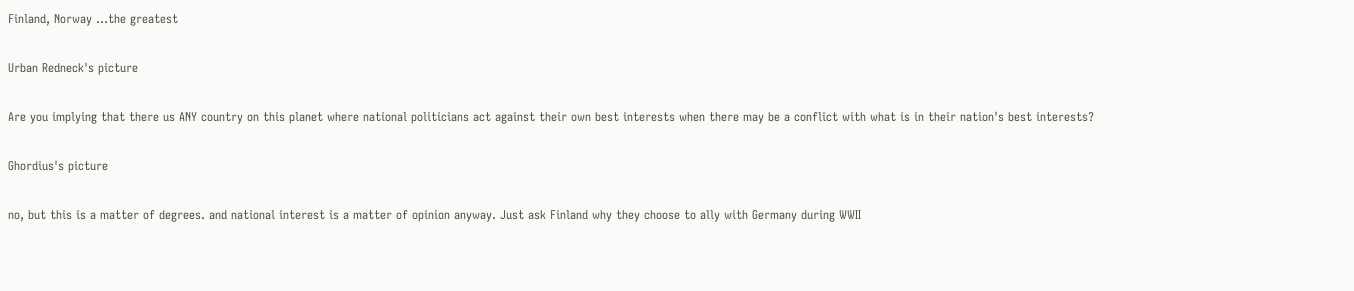Finland, Norway ...the greatest

Urban Redneck's picture

Are you implying that there us ANY country on this planet where national politicians act against their own best interests when there may be a conflict with what is in their nation's best interests?

Ghordius's picture

no, but this is a matter of degrees. and national interest is a matter of opinion anyway. Just ask Finland why they choose to ally with Germany during WWII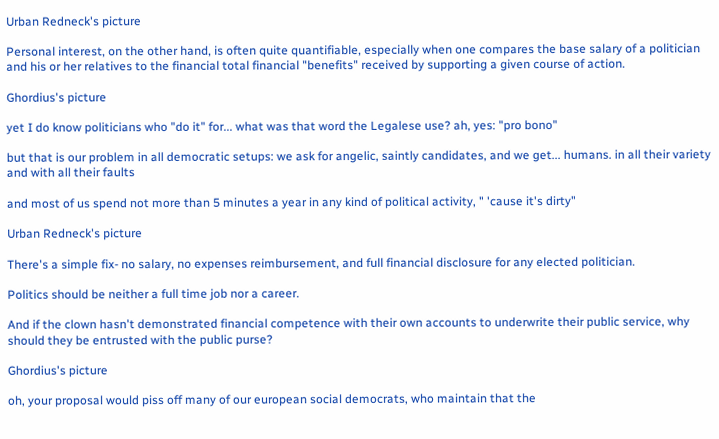Urban Redneck's picture

Personal interest, on the other hand, is often quite quantifiable, especially when one compares the base salary of a politician and his or her relatives to the financial total financial "benefits" received by supporting a given course of action.

Ghordius's picture

yet I do know politicians who "do it" for... what was that word the Legalese use? ah, yes: "pro bono"

but that is our problem in all democratic setups: we ask for angelic, saintly candidates, and we get... humans. in all their variety and with all their faults

and most of us spend not more than 5 minutes a year in any kind of political activity, " 'cause it's dirty"

Urban Redneck's picture

There's a simple fix- no salary, no expenses reimbursement, and full financial disclosure for any elected politician.

Politics should be neither a full time job nor a career.

And if the clown hasn't demonstrated financial competence with their own accounts to underwrite their public service, why should they be entrusted with the public purse?

Ghordius's picture

oh, your proposal would piss off many of our european social democrats, who maintain that the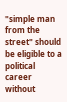"simple man from the street" should be eligible to a political career without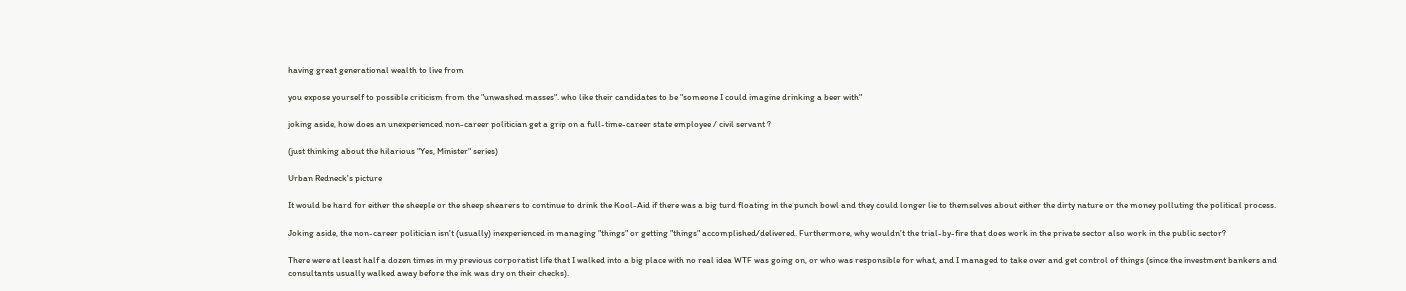having great generational wealth to live from

you expose yourself to possible criticism from the "unwashed masses". who like their candidates to be "someone I could imagine drinking a beer with"

joking aside, how does an unexperienced non-career politician get a grip on a full-time-career state employee / civil servant ?

(just thinking about the hilarious "Yes, Minister" series)

Urban Redneck's picture

It would be hard for either the sheeple or the sheep shearers to continue to drink the Kool-Aid if there was a big turd floating in the punch bowl and they could longer lie to themselves about either the dirty nature or the money polluting the political process.

Joking aside, the non-career politician isn't (usually) inexperienced in managing "things" or getting "things" accomplished/delivered. Furthermore, why wouldn't the trial-by-fire that does work in the private sector also work in the public sector?

There were at least half a dozen times in my previous corporatist life that I walked into a big place with no real idea WTF was going on, or who was responsible for what, and I managed to take over and get control of things (since the investment bankers and consultants usually walked away before the ink was dry on their checks).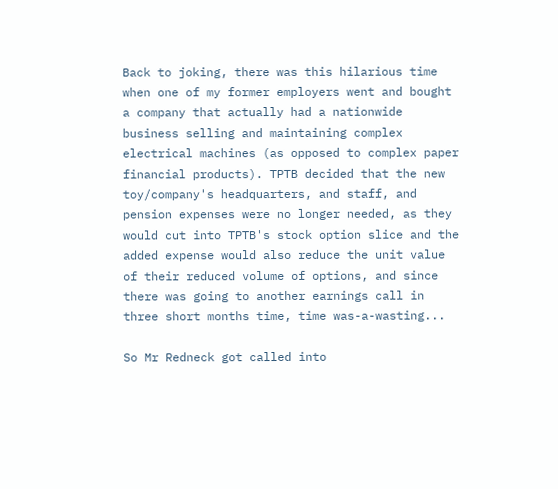Back to joking, there was this hilarious time when one of my former employers went and bought a company that actually had a nationwide business selling and maintaining complex electrical machines (as opposed to complex paper financial products). TPTB decided that the new toy/company's headquarters, and staff, and pension expenses were no longer needed, as they would cut into TPTB's stock option slice and the added expense would also reduce the unit value of their reduced volume of options, and since there was going to another earnings call in three short months time, time was-a-wasting...

So Mr Redneck got called into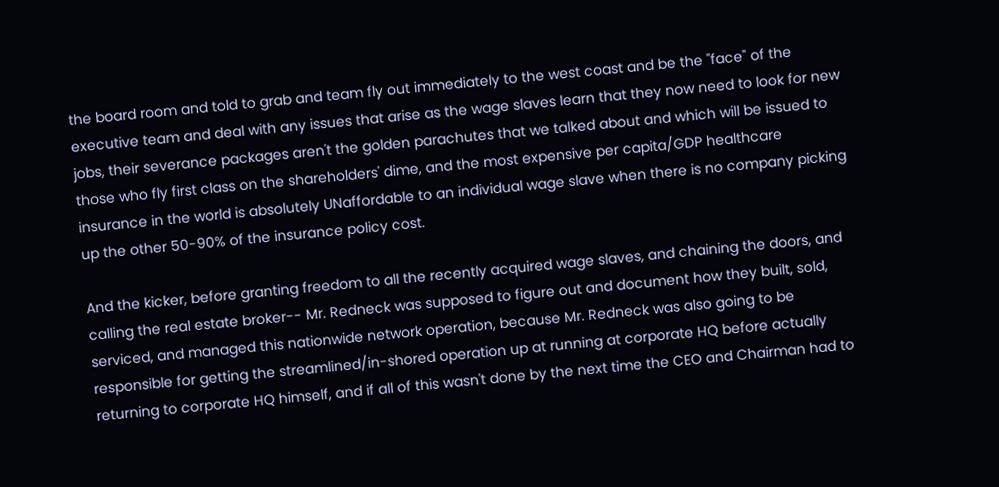the board room and told to grab and team fly out immediately to the west coast and be the "face" of the executive team and deal with any issues that arise as the wage slaves learn that they now need to look for new jobs, their severance packages aren't the golden parachutes that we talked about and which will be issued to those who fly first class on the shareholders' dime, and the most expensive per capita/GDP healthcare insurance in the world is absolutely UNaffordable to an individual wage slave when there is no company picking up the other 50-90% of the insurance policy cost.

And the kicker, before granting freedom to all the recently acquired wage slaves, and chaining the doors, and calling the real estate broker-- Mr. Redneck was supposed to figure out and document how they built, sold, serviced, and managed this nationwide network operation, because Mr. Redneck was also going to be responsible for getting the streamlined/in-shored operation up at running at corporate HQ before actually returning to corporate HQ himself, and if all of this wasn't done by the next time the CEO and Chairman had to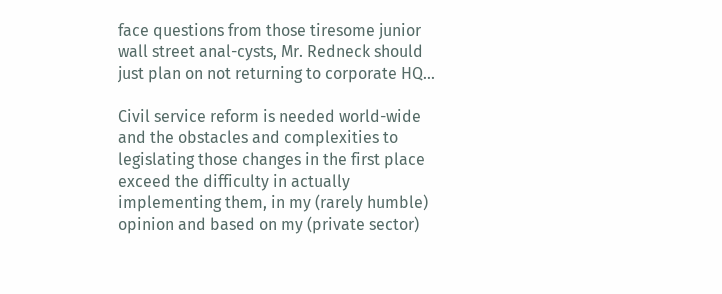face questions from those tiresome junior wall street anal-cysts, Mr. Redneck should just plan on not returning to corporate HQ...

Civil service reform is needed world-wide and the obstacles and complexities to legislating those changes in the first place exceed the difficulty in actually implementing them, in my (rarely humble) opinion and based on my (private sector)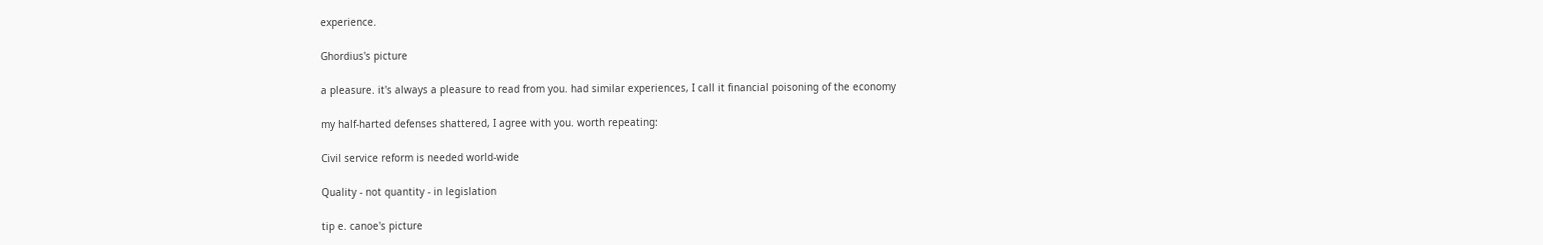experience.

Ghordius's picture

a pleasure. it's always a pleasure to read from you. had similar experiences, I call it financial poisoning of the economy

my half-harted defenses shattered, I agree with you. worth repeating:

Civil service reform is needed world-wide

Quality - not quantity - in legislation

tip e. canoe's picture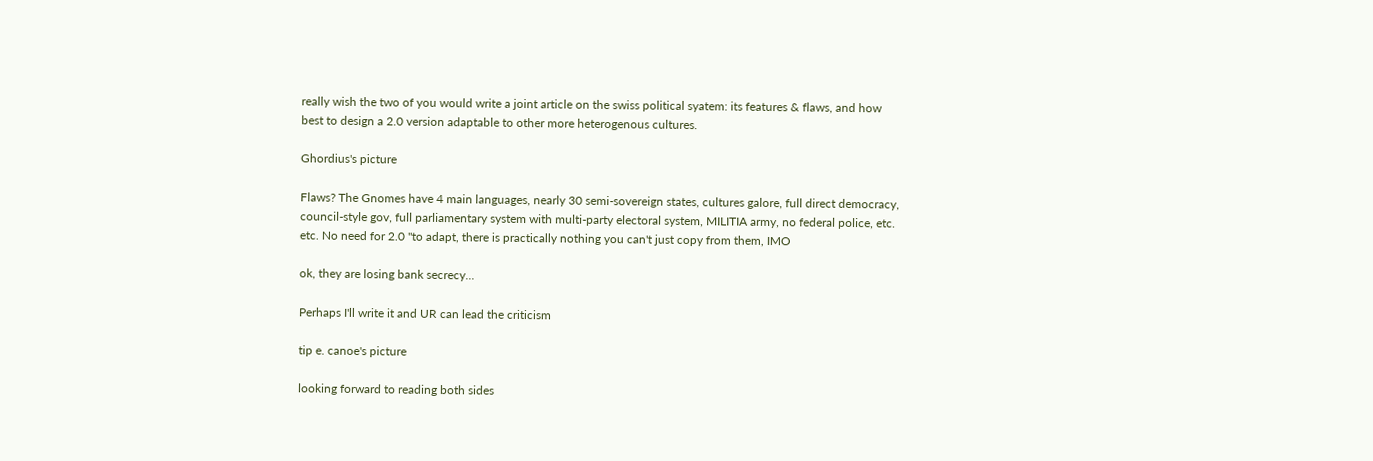really wish the two of you would write a joint article on the swiss political syatem: its features & flaws, and how best to design a 2.0 version adaptable to other more heterogenous cultures.

Ghordius's picture

Flaws? The Gnomes have 4 main languages, nearly 30 semi-sovereign states, cultures galore, full direct democracy, council-style gov, full parliamentary system with multi-party electoral system, MILITIA army, no federal police, etc. etc. No need for 2.0 "to adapt, there is practically nothing you can't just copy from them, IMO

ok, they are losing bank secrecy...

Perhaps I'll write it and UR can lead the criticism

tip e. canoe's picture

looking forward to reading both sides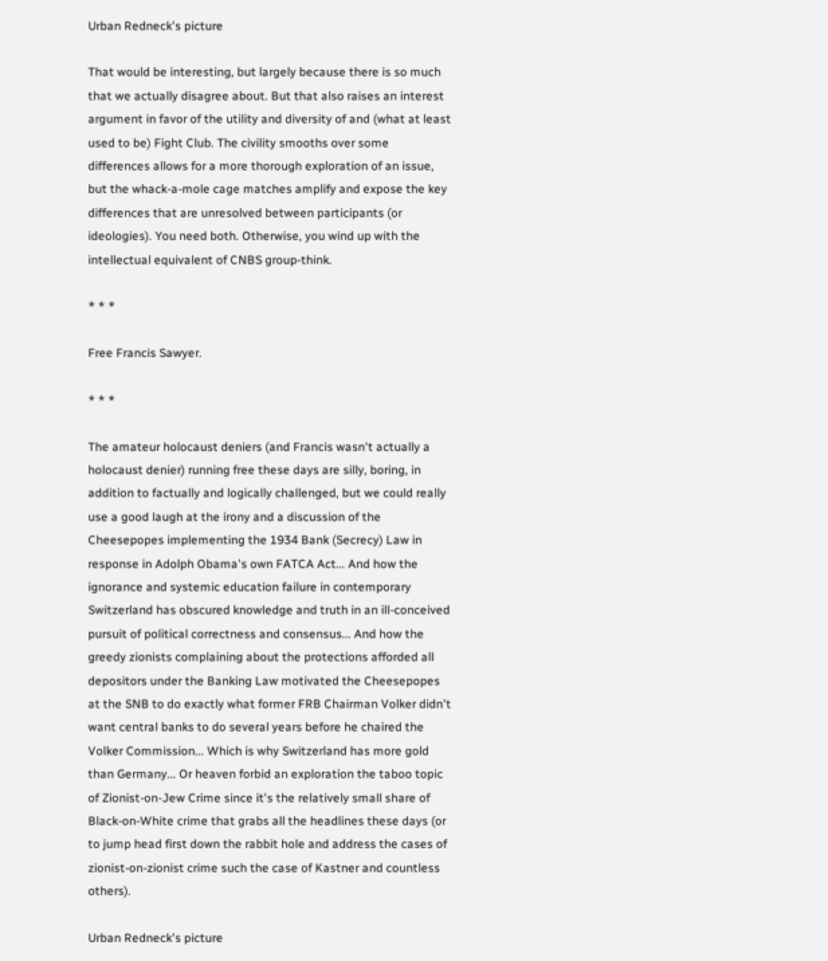Urban Redneck's picture

That would be interesting, but largely because there is so much that we actually disagree about. But that also raises an interest argument in favor of the utility and diversity of and (what at least used to be) Fight Club. The civility smooths over some differences allows for a more thorough exploration of an issue, but the whack-a-mole cage matches amplify and expose the key differences that are unresolved between participants (or ideologies). You need both. Otherwise, you wind up with the intellectual equivalent of CNBS group-think.

* * *

Free Francis Sawyer.

* * *

The amateur holocaust deniers (and Francis wasn't actually a holocaust denier) running free these days are silly, boring, in addition to factually and logically challenged, but we could really use a good laugh at the irony and a discussion of the Cheesepopes implementing the 1934 Bank (Secrecy) Law in response in Adolph Obama's own FATCA Act... And how the ignorance and systemic education failure in contemporary Switzerland has obscured knowledge and truth in an ill-conceived pursuit of political correctness and consensus... And how the greedy zionists complaining about the protections afforded all depositors under the Banking Law motivated the Cheesepopes at the SNB to do exactly what former FRB Chairman Volker didn't want central banks to do several years before he chaired the Volker Commission... Which is why Switzerland has more gold than Germany... Or heaven forbid an exploration the taboo topic of Zionist-on-Jew Crime since it's the relatively small share of Black-on-White crime that grabs all the headlines these days (or to jump head first down the rabbit hole and address the cases of zionist-on-zionist crime such the case of Kastner and countless others).

Urban Redneck's picture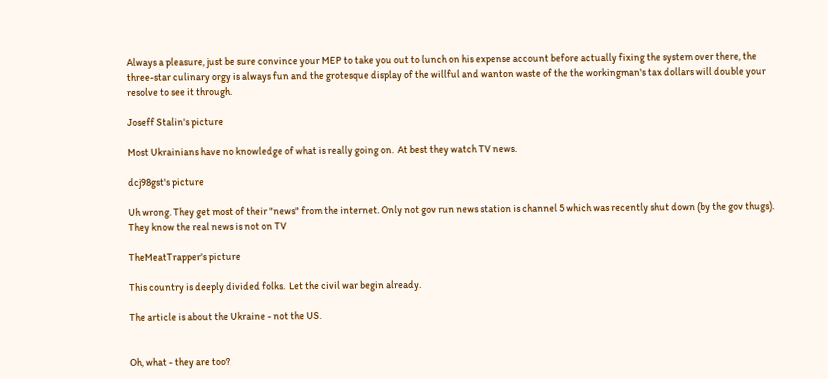Always a pleasure, just be sure convince your MEP to take you out to lunch on his expense account before actually fixing the system over there, the three-star culinary orgy is always fun and the grotesque display of the willful and wanton waste of the the workingman's tax dollars will double your resolve to see it through.

Joseff Stalin's picture

Most Ukrainians have no knowledge of what is really going on.  At best they watch TV news.

dcj98gst's picture

Uh wrong. They get most of their "news" from the internet. Only not gov run news station is channel 5 which was recently shut down (by the gov thugs). They know the real news is not on TV

TheMeatTrapper's picture

This country is deeply divided folks.  Let the civil war begin already.

The article is about the Ukraine - not the US.


Oh, what - they are too?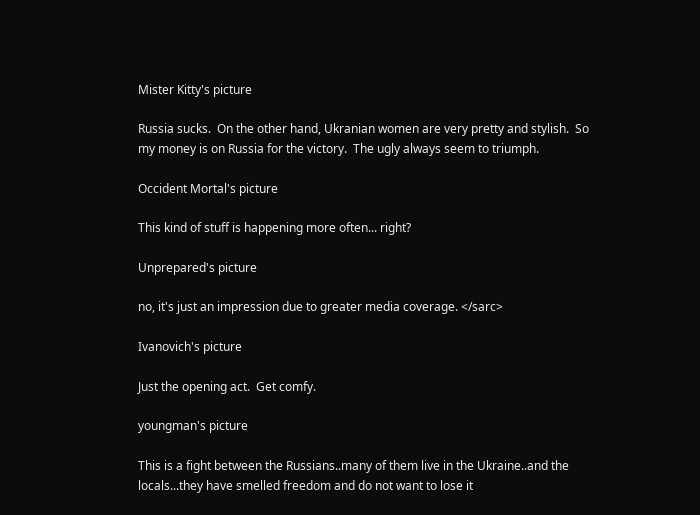Mister Kitty's picture

Russia sucks.  On the other hand, Ukranian women are very pretty and stylish.  So my money is on Russia for the victory.  The ugly always seem to triumph.

Occident Mortal's picture

This kind of stuff is happening more often... right?

Unprepared's picture

no, it's just an impression due to greater media coverage. </sarc>

Ivanovich's picture

Just the opening act.  Get comfy.

youngman's picture

This is a fight between the Russians..many of them live in the Ukraine..and the locals...they have smelled freedom and do not want to lose it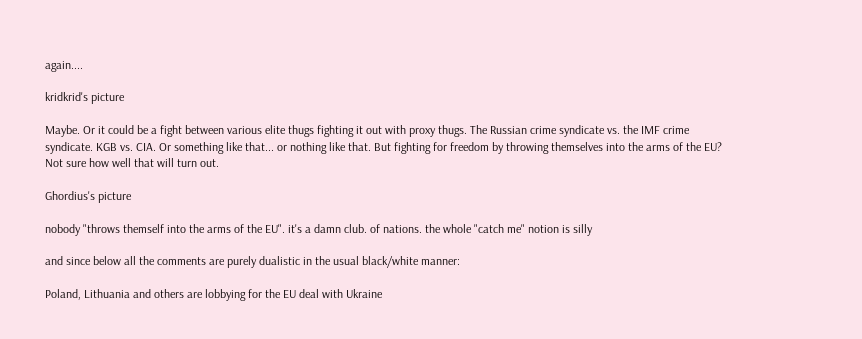again....

kridkrid's picture

Maybe. Or it could be a fight between various elite thugs fighting it out with proxy thugs. The Russian crime syndicate vs. the IMF crime syndicate. KGB vs. CIA. Or something like that... or nothing like that. But fighting for freedom by throwing themselves into the arms of the EU? Not sure how well that will turn out.

Ghordius's picture

nobody "throws themself into the arms of the EU". it's a damn club. of nations. the whole "catch me" notion is silly

and since below all the comments are purely dualistic in the usual black/white manner:

Poland, Lithuania and others are lobbying for the EU deal with Ukraine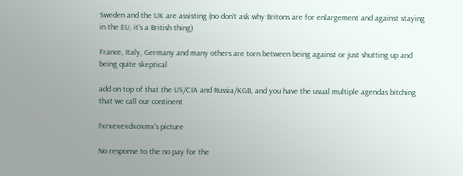Sweden and the UK are assisting (no don't ask why Britons are for enlargement and against staying in the EU, it's a British thing)

France, Italy, Germany and many others are torn between being against or just shutting up and being quite skeptical

add on top of that the US/CIA and Russia/KGB, and you have the usual multiple agendas bitching that we call our continent

fxrxexexdxoxmx's picture

No response to the no pay for the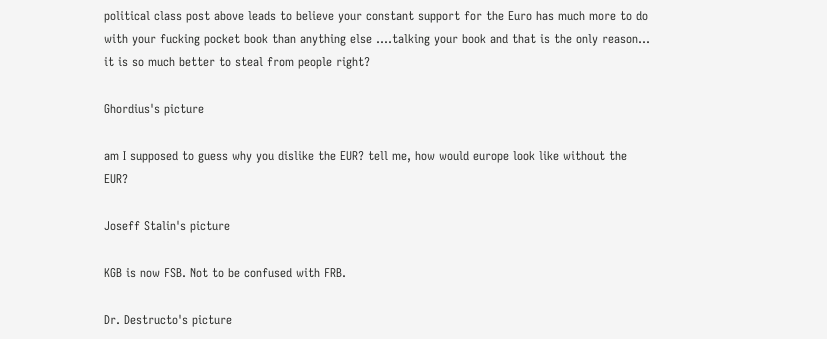political class post above leads to believe your constant support for the Euro has much more to do with your fucking pocket book than anything else ....talking your book and that is the only reason... it is so much better to steal from people right?

Ghordius's picture

am I supposed to guess why you dislike the EUR? tell me, how would europe look like without the EUR?

Joseff Stalin's picture

KGB is now FSB. Not to be confused with FRB.

Dr. Destructo's picture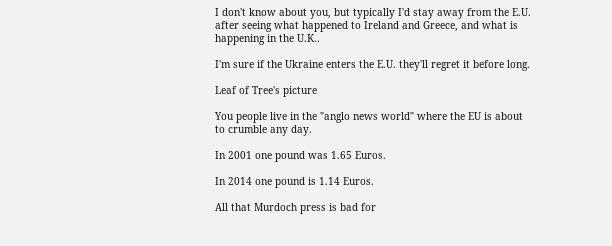I don't know about you, but typically I'd stay away from the E.U. after seeing what happened to Ireland and Greece, and what is happening in the U.K..

I'm sure if the Ukraine enters the E.U. they'll regret it before long.

Leaf of Tree's picture

You people live in the "anglo news world" where the EU is about to crumble any day.

In 2001 one pound was 1.65 Euros.

In 2014 one pound is 1.14 Euros.

All that Murdoch press is bad for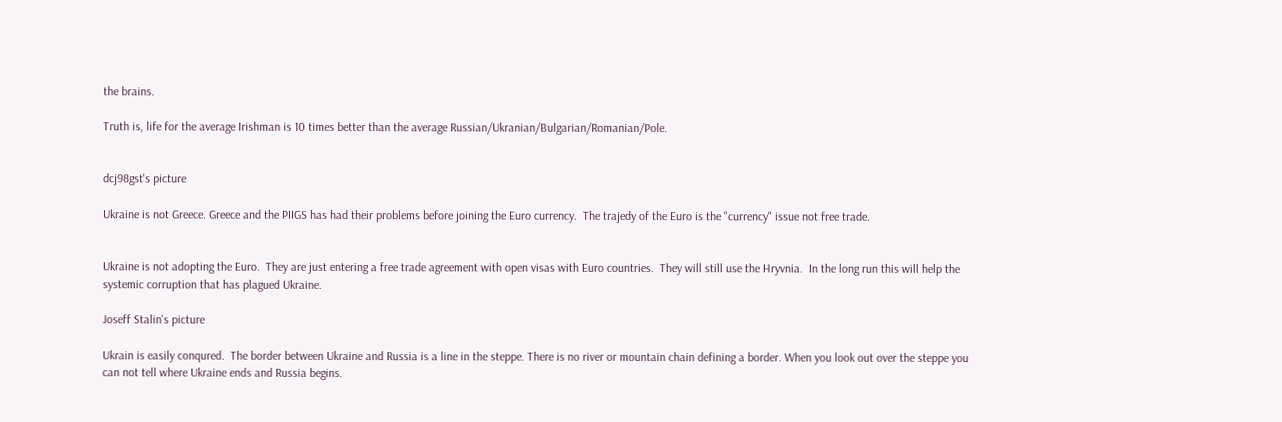the brains.

Truth is, life for the average Irishman is 10 times better than the average Russian/Ukranian/Bulgarian/Romanian/Pole.


dcj98gst's picture

Ukraine is not Greece. Greece and the PIIGS has had their problems before joining the Euro currency.  The trajedy of the Euro is the "currency" issue not free trade.


Ukraine is not adopting the Euro.  They are just entering a free trade agreement with open visas with Euro countries.  They will still use the Hryvnia.  In the long run this will help the systemic corruption that has plagued Ukraine.

Joseff Stalin's picture

Ukrain is easily conqured.  The border between Ukraine and Russia is a line in the steppe. There is no river or mountain chain defining a border. When you look out over the steppe you can not tell where Ukraine ends and Russia begins.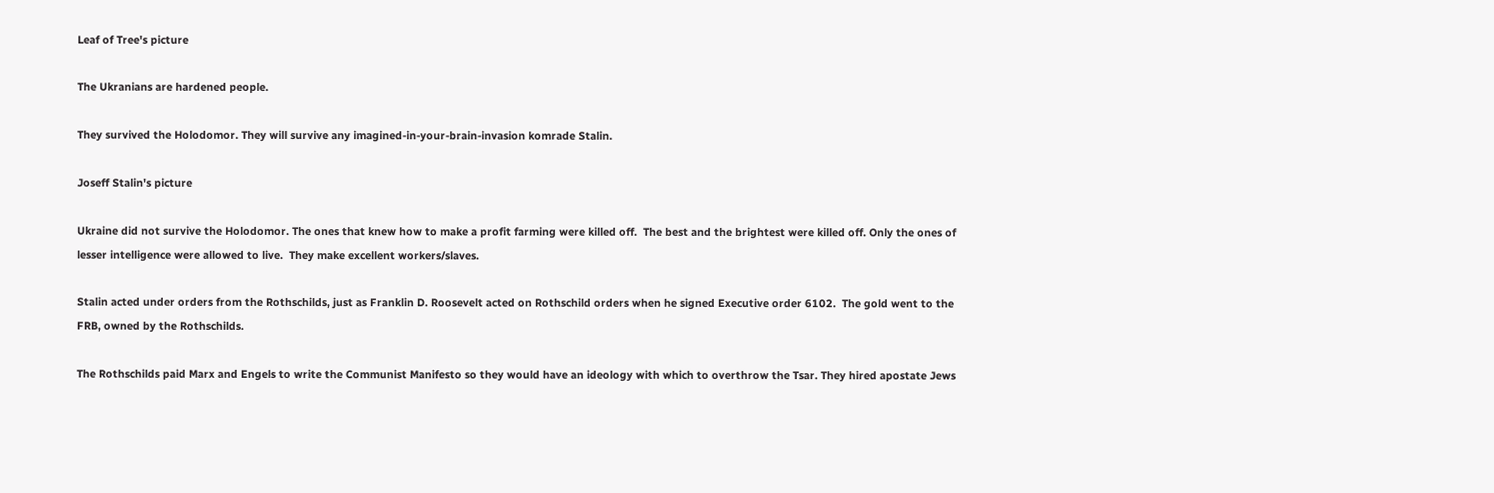Leaf of Tree's picture

The Ukranians are hardened people.

They survived the Holodomor. They will survive any imagined-in-your-brain-invasion komrade Stalin.

Joseff Stalin's picture

Ukraine did not survive the Holodomor. The ones that knew how to make a profit farming were killed off.  The best and the brightest were killed off. Only the ones of lesser intelligence were allowed to live.  They make excellent workers/slaves.

Stalin acted under orders from the Rothschilds, just as Franklin D. Roosevelt acted on Rothschild orders when he signed Executive order 6102.  The gold went to the FRB, owned by the Rothschilds.

The Rothschilds paid Marx and Engels to write the Communist Manifesto so they would have an ideology with which to overthrow the Tsar. They hired apostate Jews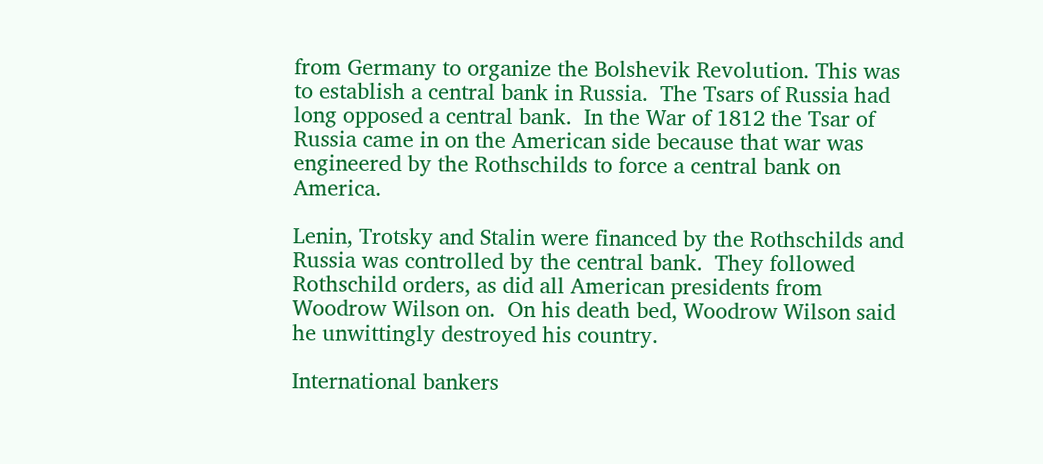from Germany to organize the Bolshevik Revolution. This was to establish a central bank in Russia.  The Tsars of Russia had long opposed a central bank.  In the War of 1812 the Tsar of Russia came in on the American side because that war was engineered by the Rothschilds to force a central bank on America.

Lenin, Trotsky and Stalin were financed by the Rothschilds and Russia was controlled by the central bank.  They followed Rothschild orders, as did all American presidents from Woodrow Wilson on.  On his death bed, Woodrow Wilson said he unwittingly destroyed his country.

International bankers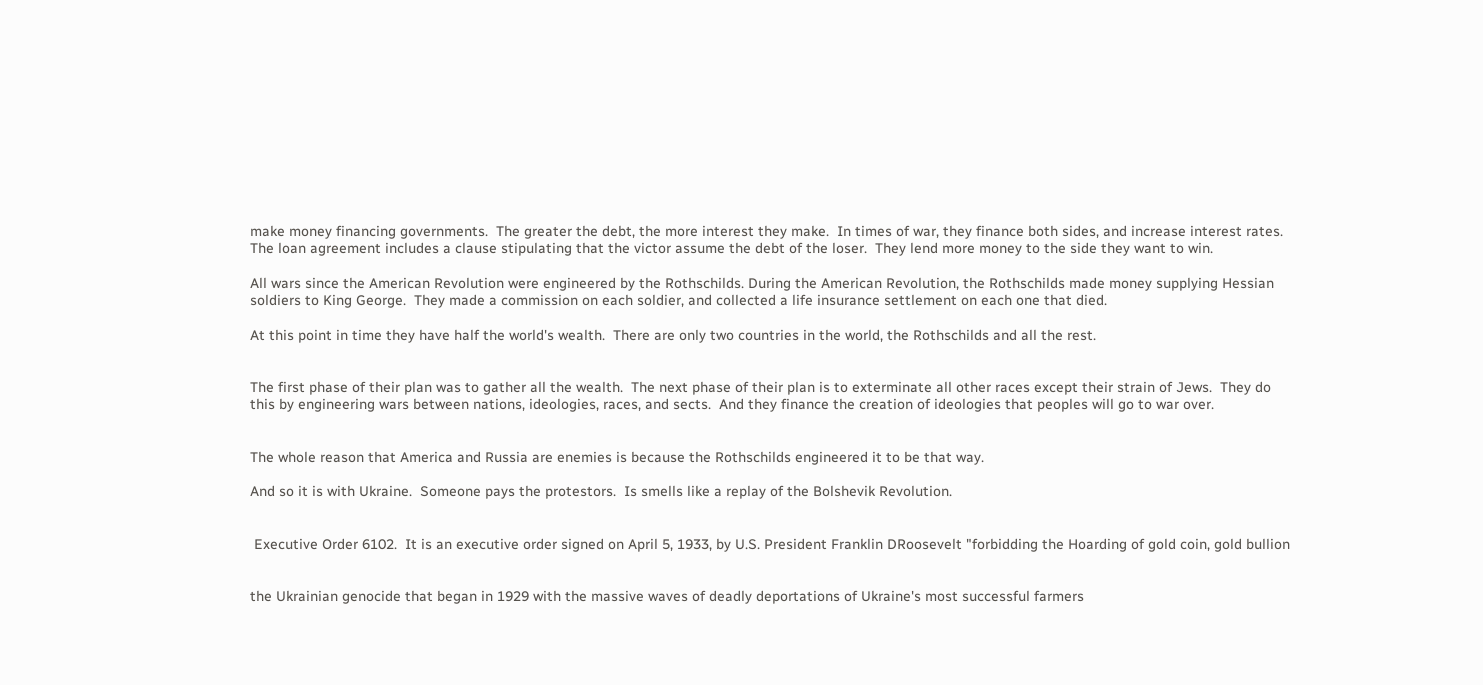make money financing governments.  The greater the debt, the more interest they make.  In times of war, they finance both sides, and increase interest rates.  The loan agreement includes a clause stipulating that the victor assume the debt of the loser.  They lend more money to the side they want to win.

All wars since the American Revolution were engineered by the Rothschilds. During the American Revolution, the Rothschilds made money supplying Hessian soldiers to King George.  They made a commission on each soldier, and collected a life insurance settlement on each one that died.

At this point in time they have half the world's wealth.  There are only two countries in the world, the Rothschilds and all the rest.


The first phase of their plan was to gather all the wealth.  The next phase of their plan is to exterminate all other races except their strain of Jews.  They do this by engineering wars between nations, ideologies, races, and sects.  And they finance the creation of ideologies that peoples will go to war over.


The whole reason that America and Russia are enemies is because the Rothschilds engineered it to be that way.

And so it is with Ukraine.  Someone pays the protestors.  Is smells like a replay of the Bolshevik Revolution.


 Executive Order 6102.  It is an executive order signed on April 5, 1933, by U.S. President Franklin DRoosevelt "forbidding the Hoarding of gold coin, gold bullion


the Ukrainian genocide that began in 1929 with the massive waves of deadly deportations of Ukraine's most successful farmers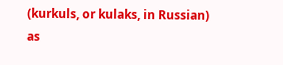(kurkuls, or kulaks, in Russian) as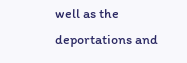well as the deportations and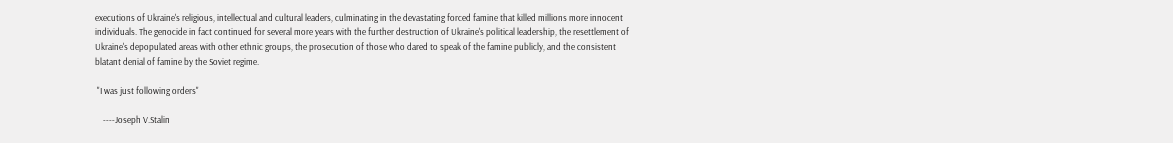executions of Ukraine's religious, intellectual and cultural leaders, culminating in the devastating forced famine that killed millions more innocent individuals. The genocide in fact continued for several more years with the further destruction of Ukraine's political leadership, the resettlement of Ukraine's depopulated areas with other ethnic groups, the prosecution of those who dared to speak of the famine publicly, and the consistent blatant denial of famine by the Soviet regime.

 "I was just following orders"

    ----Joseph V.Stalin